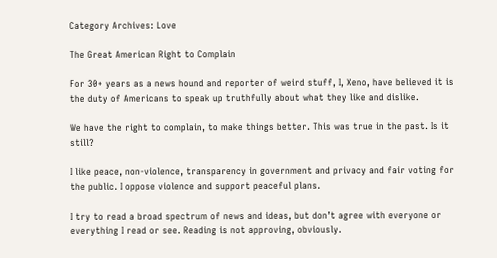Category Archives: Love

The Great American Right to Complain

For 30+ years as a news hound and reporter of weird stuff, I, Xeno, have believed it is the duty of Americans to speak up truthfully about what they like and dislike.

We have the right to complain, to make things better. This was true in the past. Is it still?

I like peace, non-violence, transparency in government and privacy and fair voting for the public. I oppose violence and support peaceful plans.

I try to read a broad spectrum of news and ideas, but don’t agree with everyone or everything I read or see. Reading is not approving, obviously.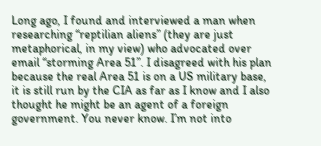Long ago, I found and interviewed a man when researching “reptilian aliens” (they are just metaphorical, in my view) who advocated over email “storming Area 51”. I disagreed with his plan because the real Area 51 is on a US military base, it is still run by the CIA as far as I know and I also thought he might be an agent of a foreign government. You never know. I’m not into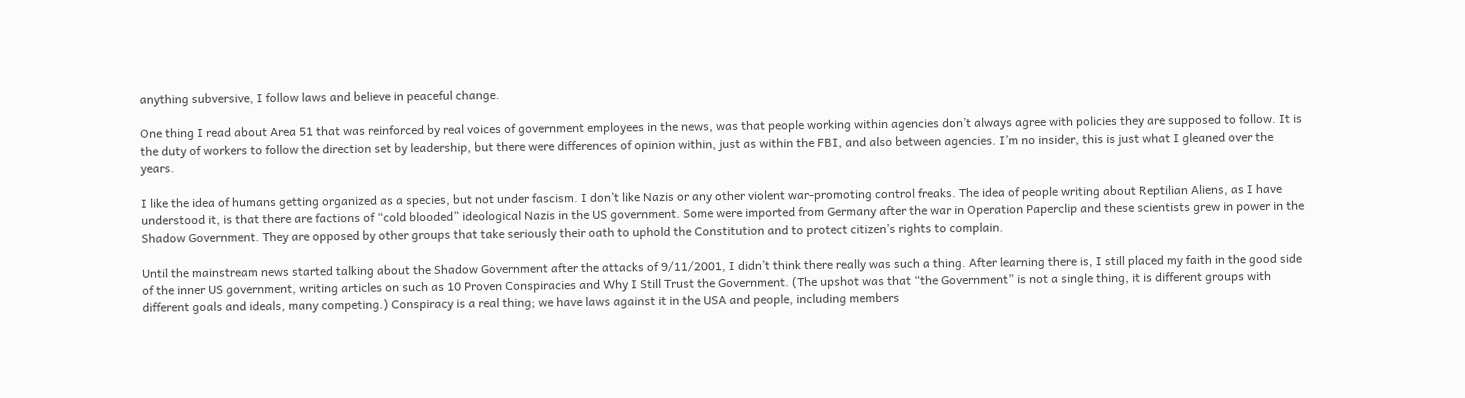anything subversive, I follow laws and believe in peaceful change.

One thing I read about Area 51 that was reinforced by real voices of government employees in the news, was that people working within agencies don’t always agree with policies they are supposed to follow. It is the duty of workers to follow the direction set by leadership, but there were differences of opinion within, just as within the FBI, and also between agencies. I’m no insider, this is just what I gleaned over the years.

I like the idea of humans getting organized as a species, but not under fascism. I don’t like Nazis or any other violent war-promoting control freaks. The idea of people writing about Reptilian Aliens, as I have understood it, is that there are factions of “cold blooded” ideological Nazis in the US government. Some were imported from Germany after the war in Operation Paperclip and these scientists grew in power in the Shadow Government. They are opposed by other groups that take seriously their oath to uphold the Constitution and to protect citizen’s rights to complain.

Until the mainstream news started talking about the Shadow Government after the attacks of 9/11/2001, I didn’t think there really was such a thing. After learning there is, I still placed my faith in the good side of the inner US government, writing articles on such as 10 Proven Conspiracies and Why I Still Trust the Government. (The upshot was that “the Government” is not a single thing, it is different groups with different goals and ideals, many competing.) Conspiracy is a real thing; we have laws against it in the USA and people, including members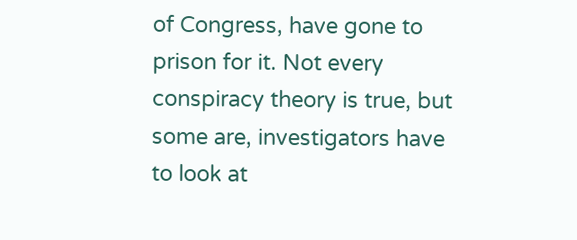of Congress, have gone to prison for it. Not every conspiracy theory is true, but some are, investigators have to look at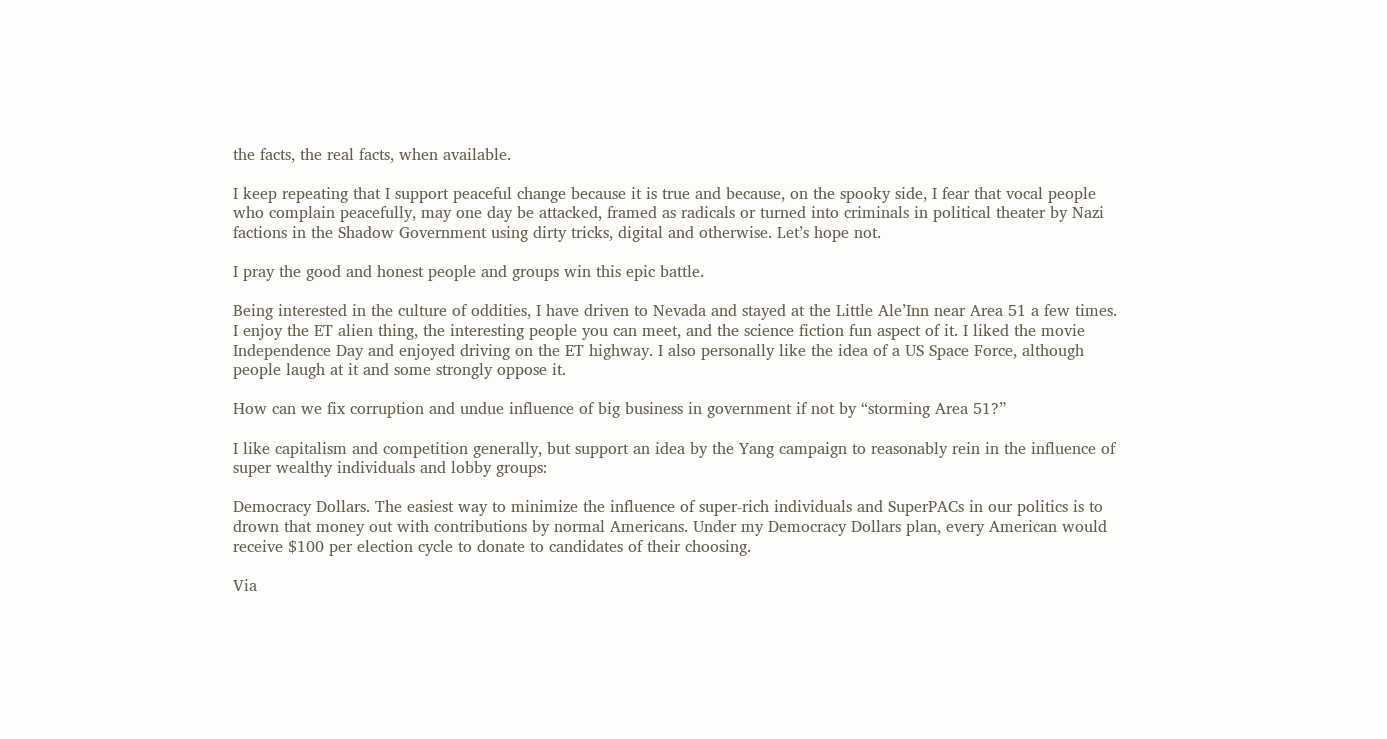the facts, the real facts, when available.

I keep repeating that I support peaceful change because it is true and because, on the spooky side, I fear that vocal people who complain peacefully, may one day be attacked, framed as radicals or turned into criminals in political theater by Nazi factions in the Shadow Government using dirty tricks, digital and otherwise. Let’s hope not.

I pray the good and honest people and groups win this epic battle.

Being interested in the culture of oddities, I have driven to Nevada and stayed at the Little Ale’Inn near Area 51 a few times. I enjoy the ET alien thing, the interesting people you can meet, and the science fiction fun aspect of it. I liked the movie Independence Day and enjoyed driving on the ET highway. I also personally like the idea of a US Space Force, although people laugh at it and some strongly oppose it.

How can we fix corruption and undue influence of big business in government if not by “storming Area 51?”

I like capitalism and competition generally, but support an idea by the Yang campaign to reasonably rein in the influence of super wealthy individuals and lobby groups:

Democracy Dollars. The easiest way to minimize the influence of super-rich individuals and SuperPACs in our politics is to drown that money out with contributions by normal Americans. Under my Democracy Dollars plan, every American would receive $100 per election cycle to donate to candidates of their choosing.

Via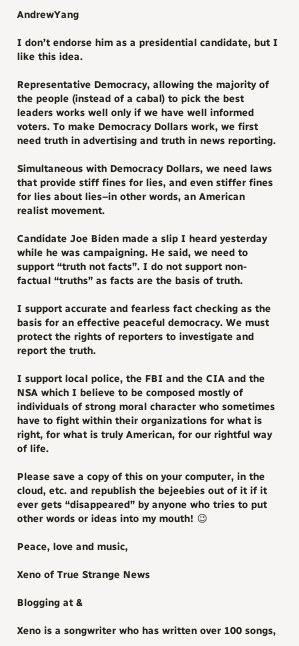AndrewYang

I don’t endorse him as a presidential candidate, but I like this idea.

Representative Democracy, allowing the majority of the people (instead of a cabal) to pick the best leaders works well only if we have well informed voters. To make Democracy Dollars work, we first need truth in advertising and truth in news reporting.

Simultaneous with Democracy Dollars, we need laws that provide stiff fines for lies, and even stiffer fines for lies about lies–in other words, an American realist movement.

Candidate Joe Biden made a slip I heard yesterday while he was campaigning. He said, we need to support “truth not facts”. I do not support non-factual “truths” as facts are the basis of truth.

I support accurate and fearless fact checking as the basis for an effective peaceful democracy. We must protect the rights of reporters to investigate and report the truth.

I support local police, the FBI and the CIA and the NSA which I believe to be composed mostly of individuals of strong moral character who sometimes have to fight within their organizations for what is right, for what is truly American, for our rightful way of life.

Please save a copy of this on your computer, in the cloud, etc. and republish the bejeebies out of it if it ever gets “disappeared” by anyone who tries to put other words or ideas into my mouth! 😉

Peace, love and music,

Xeno of True Strange News

Blogging at &

Xeno is a songwriter who has written over 100 songs,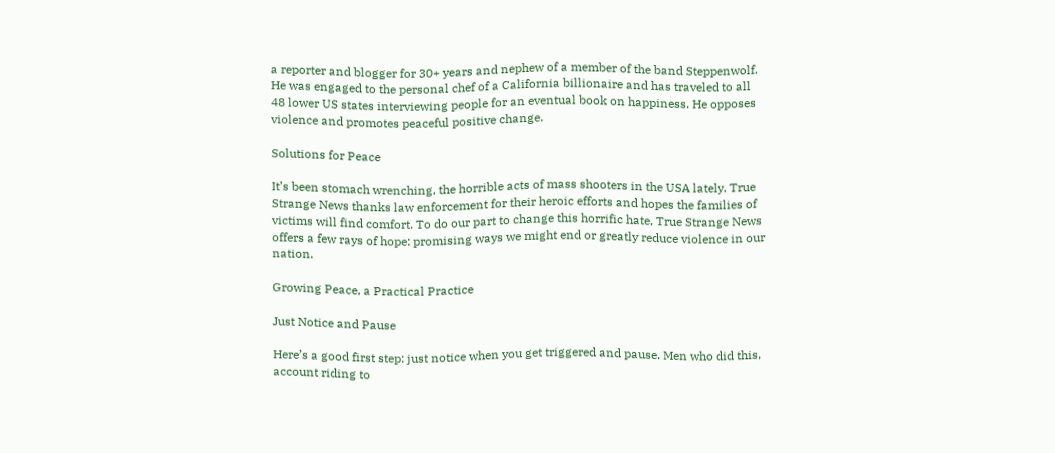a reporter and blogger for 30+ years and nephew of a member of the band Steppenwolf. He was engaged to the personal chef of a California billionaire and has traveled to all 48 lower US states interviewing people for an eventual book on happiness. He opposes violence and promotes peaceful positive change.

Solutions for Peace

It’s been stomach wrenching, the horrible acts of mass shooters in the USA lately. True Strange News thanks law enforcement for their heroic efforts and hopes the families of victims will find comfort. To do our part to change this horrific hate, True Strange News offers a few rays of hope: promising ways we might end or greatly reduce violence in our nation.

Growing Peace, a Practical Practice

Just Notice and Pause

Here’s a good first step: just notice when you get triggered and pause. Men who did this, account riding to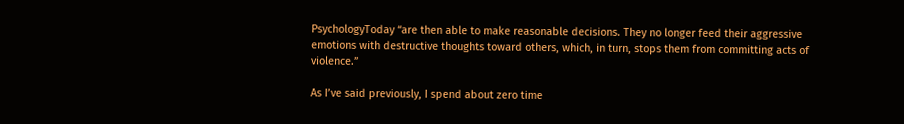PsychologyToday “are then able to make reasonable decisions. They no longer feed their aggressive emotions with destructive thoughts toward others, which, in turn, stops them from committing acts of violence.”

As I’ve said previously, I spend about zero time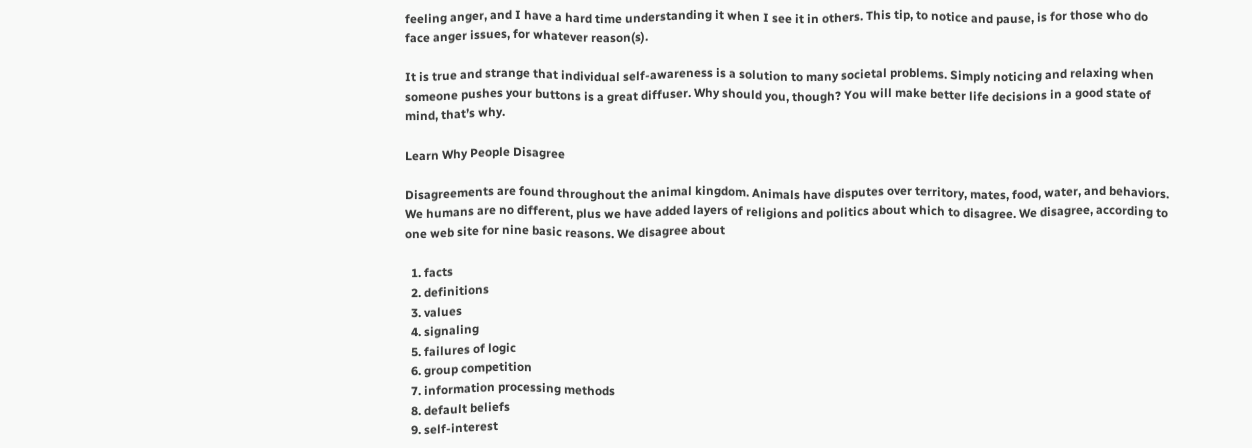feeling anger, and I have a hard time understanding it when I see it in others. This tip, to notice and pause, is for those who do face anger issues, for whatever reason(s).

It is true and strange that individual self-awareness is a solution to many societal problems. Simply noticing and relaxing when someone pushes your buttons is a great diffuser. Why should you, though? You will make better life decisions in a good state of mind, that’s why.

Learn Why People Disagree

Disagreements are found throughout the animal kingdom. Animals have disputes over territory, mates, food, water, and behaviors. We humans are no different, plus we have added layers of religions and politics about which to disagree. We disagree, according to one web site for nine basic reasons. We disagree about

  1. facts
  2. definitions
  3. values
  4. signaling
  5. failures of logic
  6. group competition
  7. information processing methods
  8. default beliefs
  9. self-interest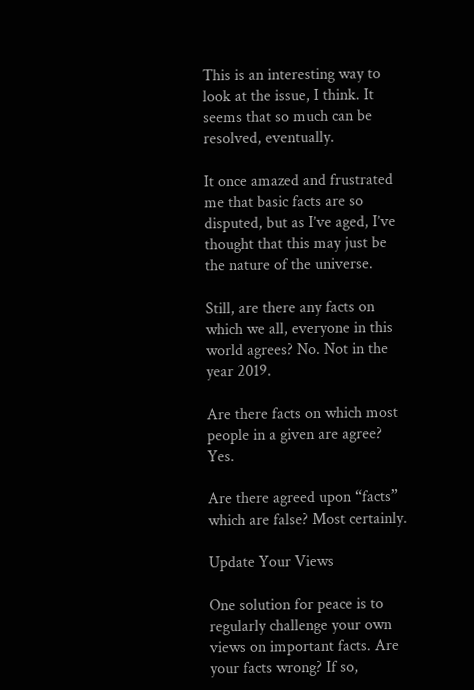This is an interesting way to look at the issue, I think. It seems that so much can be resolved, eventually.

It once amazed and frustrated me that basic facts are so disputed, but as I’ve aged, I’ve thought that this may just be the nature of the universe.

Still, are there any facts on which we all, everyone in this world agrees? No. Not in the year 2019.

Are there facts on which most people in a given are agree? Yes.

Are there agreed upon “facts” which are false? Most certainly.

Update Your Views

One solution for peace is to regularly challenge your own views on important facts. Are your facts wrong? If so,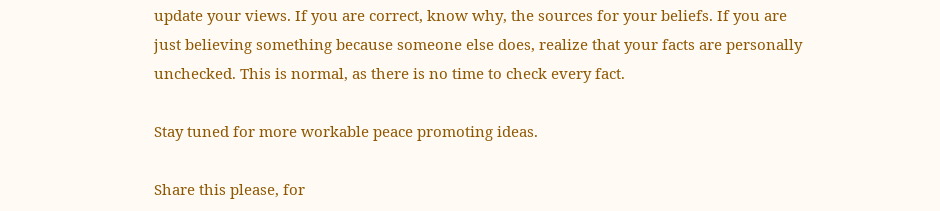update your views. If you are correct, know why, the sources for your beliefs. If you are just believing something because someone else does, realize that your facts are personally unchecked. This is normal, as there is no time to check every fact.

Stay tuned for more workable peace promoting ideas.

Share this please, for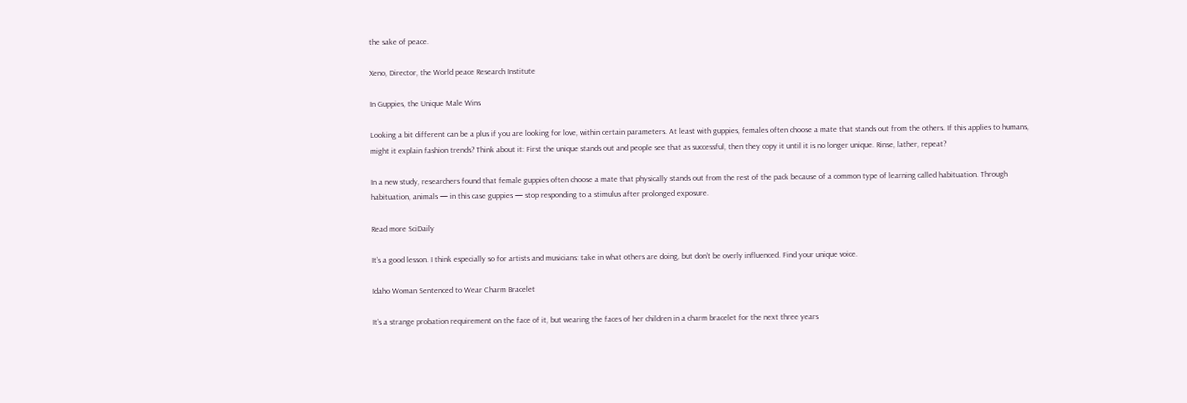the sake of peace.

Xeno, Director, the World peace Research Institute

In Guppies, the Unique Male Wins

Looking a bit different can be a plus if you are looking for love, within certain parameters. At least with guppies, females often choose a mate that stands out from the others. If this applies to humans, might it explain fashion trends? Think about it: First the unique stands out and people see that as successful, then they copy it until it is no longer unique. Rinse, lather, repeat?

In a new study, researchers found that female guppies often choose a mate that physically stands out from the rest of the pack because of a common type of learning called habituation. Through habituation, animals — in this case guppies — stop responding to a stimulus after prolonged exposure.

Read more SciDaily

It’s a good lesson. I think especially so for artists and musicians: take in what others are doing, but don’t be overly influenced. Find your unique voice.

Idaho Woman Sentenced to Wear Charm Bracelet

It’s a strange probation requirement on the face of it, but wearing the faces of her children in a charm bracelet for the next three years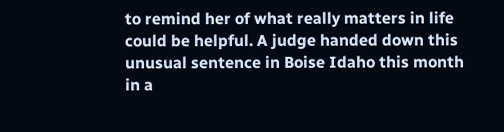to remind her of what really matters in life could be helpful. A judge handed down this unusual sentence in Boise Idaho this month in a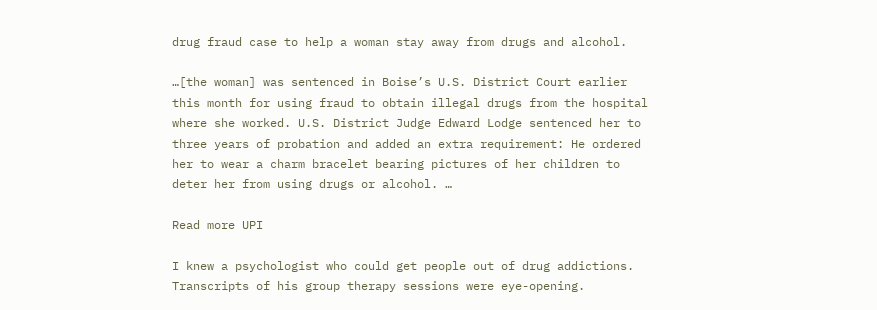drug fraud case to help a woman stay away from drugs and alcohol.

…[the woman] was sentenced in Boise’s U.S. District Court earlier this month for using fraud to obtain illegal drugs from the hospital where she worked. U.S. District Judge Edward Lodge sentenced her to three years of probation and added an extra requirement: He ordered her to wear a charm bracelet bearing pictures of her children to deter her from using drugs or alcohol. …

Read more UPI

I knew a psychologist who could get people out of drug addictions. Transcripts of his group therapy sessions were eye-opening.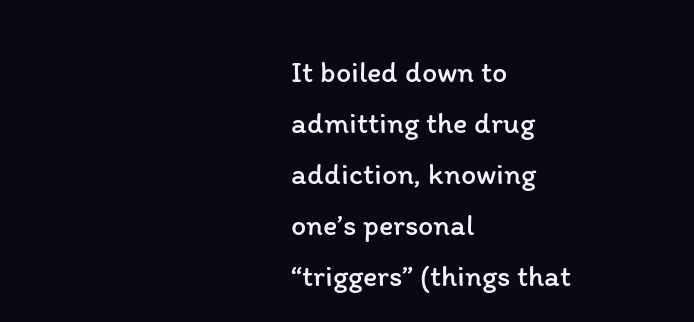It boiled down to admitting the drug addiction, knowing one’s personal “triggers” (things that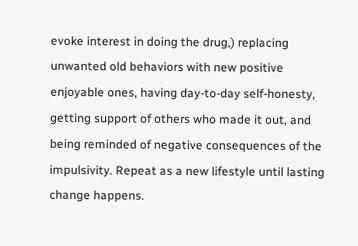evoke interest in doing the drug,) replacing unwanted old behaviors with new positive enjoyable ones, having day-to-day self-honesty, getting support of others who made it out, and being reminded of negative consequences of the impulsivity. Repeat as a new lifestyle until lasting change happens.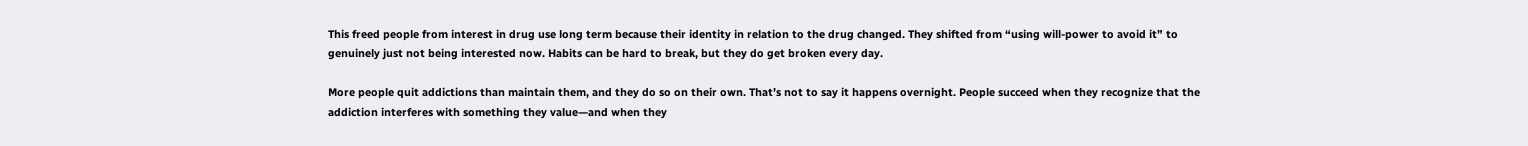This freed people from interest in drug use long term because their identity in relation to the drug changed. They shifted from “using will-power to avoid it” to genuinely just not being interested now. Habits can be hard to break, but they do get broken every day.

More people quit addictions than maintain them, and they do so on their own. That’s not to say it happens overnight. People succeed when they recognize that the addiction interferes with something they value—and when they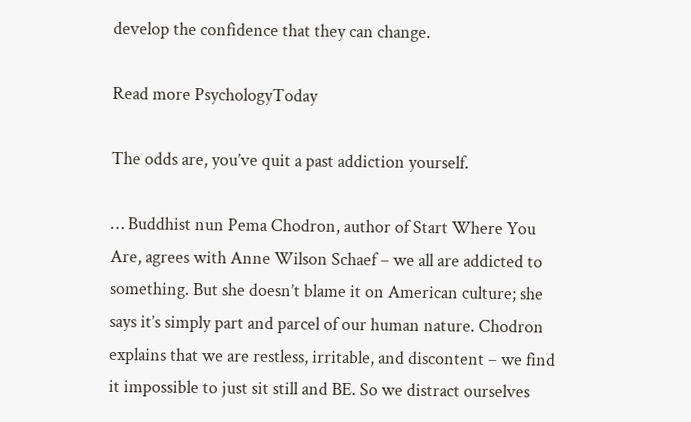develop the confidence that they can change.

Read more PsychologyToday

The odds are, you’ve quit a past addiction yourself.

… Buddhist nun Pema Chodron, author of Start Where You Are, agrees with Anne Wilson Schaef – we all are addicted to something. But she doesn’t blame it on American culture; she says it’s simply part and parcel of our human nature. Chodron explains that we are restless, irritable, and discontent – we find it impossible to just sit still and BE. So we distract ourselves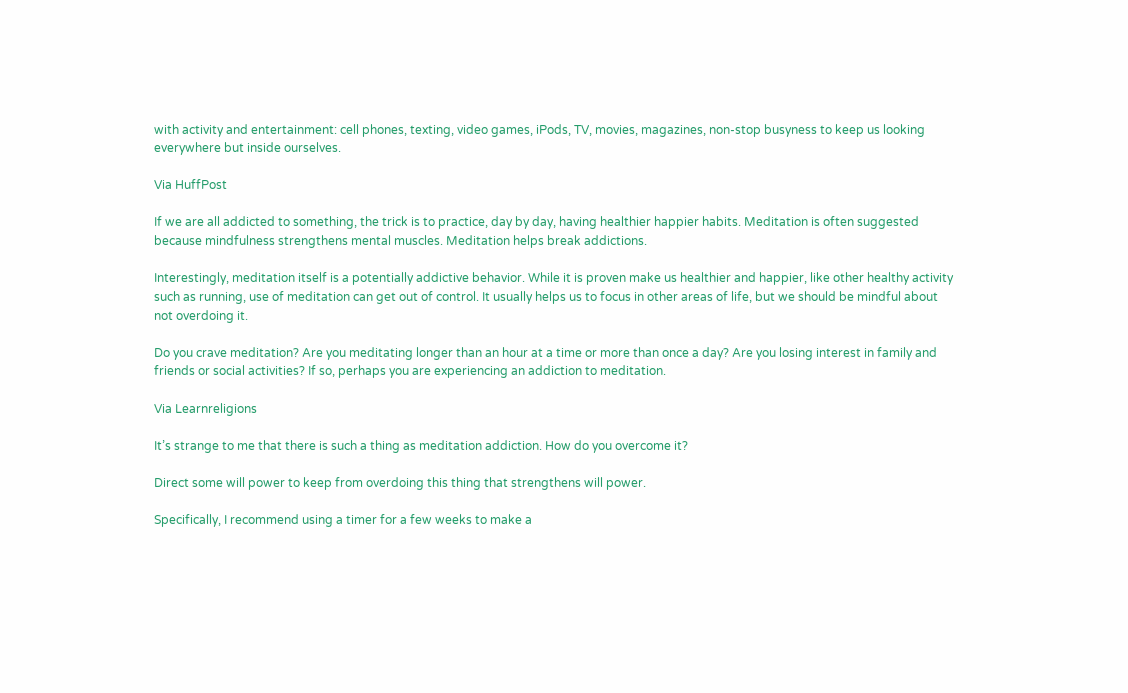with activity and entertainment: cell phones, texting, video games, iPods, TV, movies, magazines, non-stop busyness to keep us looking everywhere but inside ourselves.

Via HuffPost

If we are all addicted to something, the trick is to practice, day by day, having healthier happier habits. Meditation is often suggested because mindfulness strengthens mental muscles. Meditation helps break addictions.

Interestingly, meditation itself is a potentially addictive behavior. While it is proven make us healthier and happier, like other healthy activity such as running, use of meditation can get out of control. It usually helps us to focus in other areas of life, but we should be mindful about not overdoing it.

Do you crave meditation? Are you meditating longer than an hour at a time or more than once a day? Are you losing interest in family and friends or social activities? If so, perhaps you are experiencing an addiction to meditation.

Via Learnreligions

It’s strange to me that there is such a thing as meditation addiction. How do you overcome it?

Direct some will power to keep from overdoing this thing that strengthens will power.

Specifically, I recommend using a timer for a few weeks to make a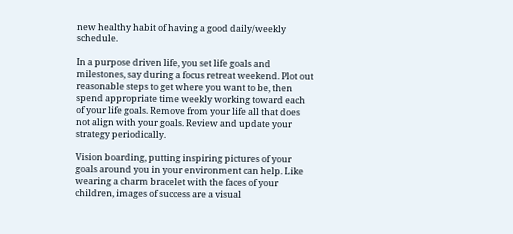new healthy habit of having a good daily/weekly schedule.

In a purpose driven life, you set life goals and milestones, say during a focus retreat weekend. Plot out reasonable steps to get where you want to be, then spend appropriate time weekly working toward each of your life goals. Remove from your life all that does not align with your goals. Review and update your strategy periodically.

Vision boarding, putting inspiring pictures of your goals around you in your environment can help. Like wearing a charm bracelet with the faces of your children, images of success are a visual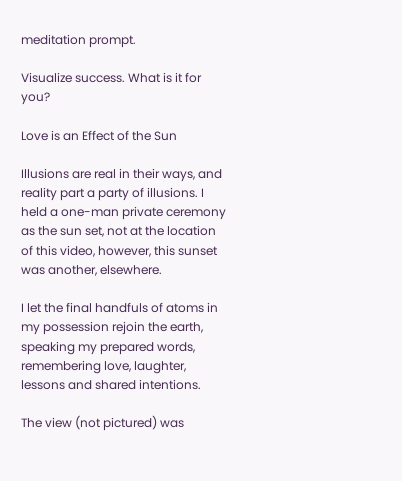meditation prompt.

Visualize success. What is it for you?

Love is an Effect of the Sun

Illusions are real in their ways, and reality part a party of illusions. I held a one-man private ceremony as the sun set, not at the location of this video, however, this sunset was another, elsewhere.

I let the final handfuls of atoms in my possession rejoin the earth, speaking my prepared words, remembering love, laughter, lessons and shared intentions.

The view (not pictured) was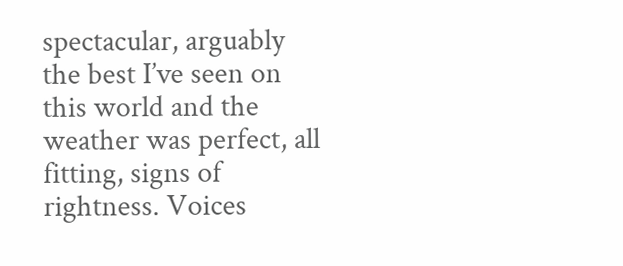spectacular, arguably the best I’ve seen on this world and the weather was perfect, all fitting, signs of rightness. Voices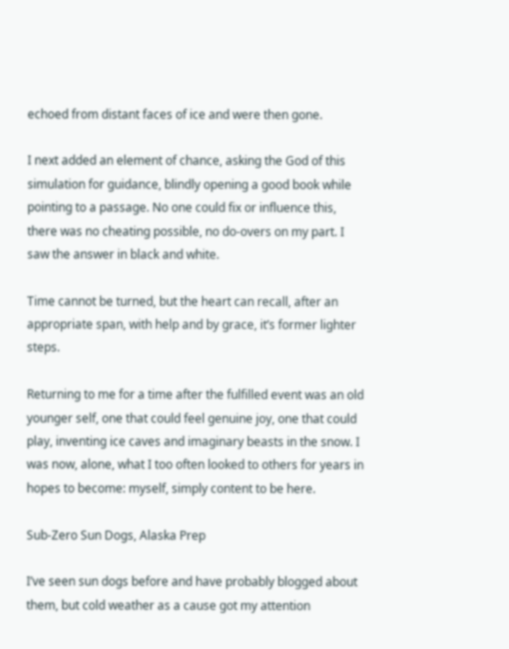echoed from distant faces of ice and were then gone.

I next added an element of chance, asking the God of this simulation for guidance, blindly opening a good book while pointing to a passage. No one could fix or influence this, there was no cheating possible, no do-overs on my part. I saw the answer in black and white.

Time cannot be turned, but the heart can recall, after an appropriate span, with help and by grace, it’s former lighter steps.

Returning to me for a time after the fulfilled event was an old younger self, one that could feel genuine joy, one that could play, inventing ice caves and imaginary beasts in the snow. I was now, alone, what I too often looked to others for years in hopes to become: myself, simply content to be here.

Sub-Zero Sun Dogs, Alaska Prep

I’ve seen sun dogs before and have probably blogged about them, but cold weather as a cause got my attention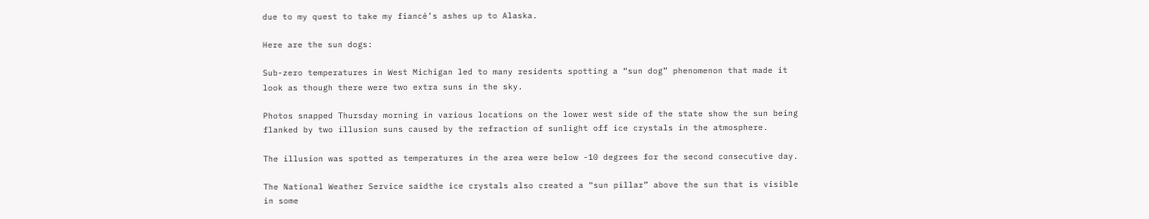due to my quest to take my fiancé’s ashes up to Alaska.

Here are the sun dogs:

Sub-zero temperatures in West Michigan led to many residents spotting a “sun dog” phenomenon that made it look as though there were two extra suns in the sky.

Photos snapped Thursday morning in various locations on the lower west side of the state show the sun being flanked by two illusion suns caused by the refraction of sunlight off ice crystals in the atmosphere.

The illusion was spotted as temperatures in the area were below -10 degrees for the second consecutive day.

The National Weather Service saidthe ice crystals also created a “sun pillar” above the sun that is visible in some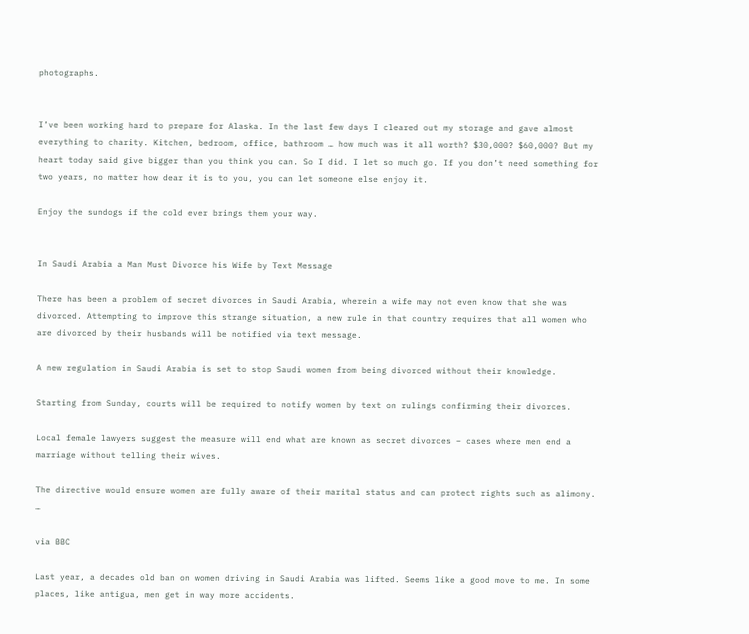photographs.


I’ve been working hard to prepare for Alaska. In the last few days I cleared out my storage and gave almost everything to charity. Kitchen, bedroom, office, bathroom … how much was it all worth? $30,000? $60,000? But my heart today said give bigger than you think you can. So I did. I let so much go. If you don’t need something for two years, no matter how dear it is to you, you can let someone else enjoy it.

Enjoy the sundogs if the cold ever brings them your way.


In Saudi Arabia a Man Must Divorce his Wife by Text Message

There has been a problem of secret divorces in Saudi Arabia, wherein a wife may not even know that she was divorced. Attempting to improve this strange situation, a new rule in that country requires that all women who are divorced by their husbands will be notified via text message.

A new regulation in Saudi Arabia is set to stop Saudi women from being divorced without their knowledge.

Starting from Sunday, courts will be required to notify women by text on rulings confirming their divorces.

Local female lawyers suggest the measure will end what are known as secret divorces – cases where men end a marriage without telling their wives.

The directive would ensure women are fully aware of their marital status and can protect rights such as alimony. …

via BBC

Last year, a decades old ban on women driving in Saudi Arabia was lifted. Seems like a good move to me. In some places, like antigua, men get in way more accidents.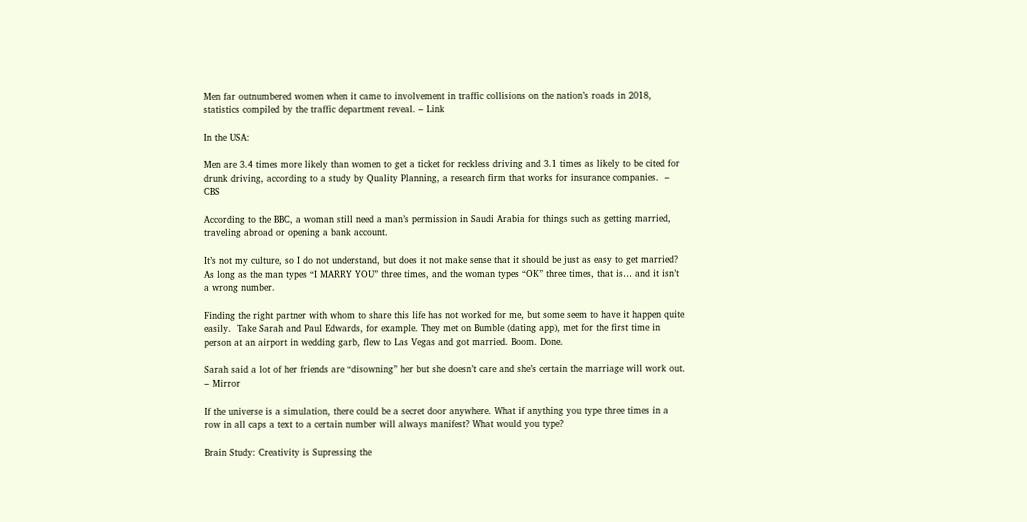Men far outnumbered women when it came to involvement in traffic collisions on the nation’s roads in 2018, statistics compiled by the traffic department reveal. – Link

In the USA:

Men are 3.4 times more likely than women to get a ticket for reckless driving and 3.1 times as likely to be cited for drunk driving, according to a study by Quality Planning, a research firm that works for insurance companies.  – CBS

According to the BBC, a woman still need a man’s permission in Saudi Arabia for things such as getting married, traveling abroad or opening a bank account.

It’s not my culture, so I do not understand, but does it not make sense that it should be just as easy to get married? As long as the man types “I MARRY YOU” three times, and the woman types “OK” three times, that is… and it isn’t a wrong number.

Finding the right partner with whom to share this life has not worked for me, but some seem to have it happen quite easily.  Take Sarah and Paul Edwards, for example. They met on Bumble (dating app), met for the first time in person at an airport in wedding garb, flew to Las Vegas and got married. Boom. Done.

Sarah said a lot of her friends are “disowning” her but she doesn’t care and she’s certain the marriage will work out. – Mirror

If the universe is a simulation, there could be a secret door anywhere. What if anything you type three times in a row in all caps a text to a certain number will always manifest? What would you type?

Brain Study: Creativity is Supressing the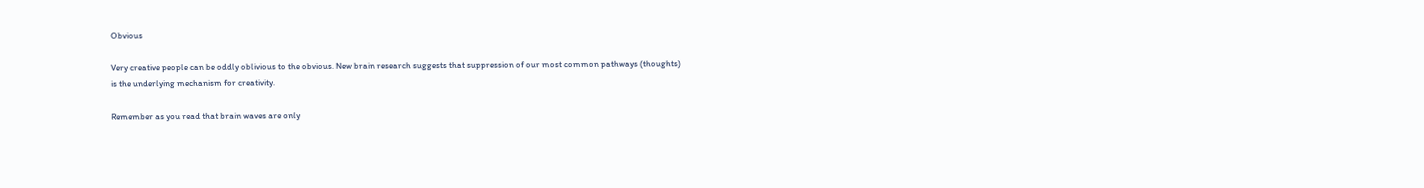Obvious

Very creative people can be oddly oblivious to the obvious. New brain research suggests that suppression of our most common pathways (thoughts) is the underlying mechanism for creativity.

Remember as you read that brain waves are only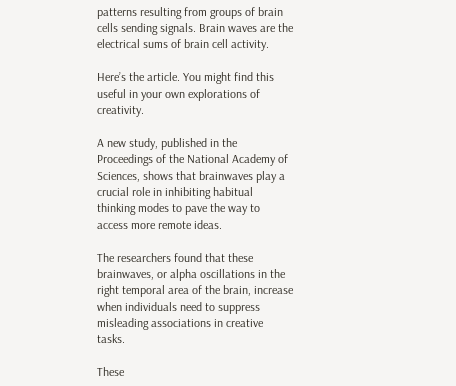patterns resulting from groups of brain cells sending signals. Brain waves are the electrical sums of brain cell activity.

Here’s the article. You might find this useful in your own explorations of creativity.

A new study, published in the Proceedings of the National Academy of Sciences, shows that brainwaves play a crucial role in inhibiting habitual thinking modes to pave the way to access more remote ideas.

The researchers found that these brainwaves, or alpha oscillations in the right temporal area of the brain, increase when individuals need to suppress misleading associations in creative tasks.

These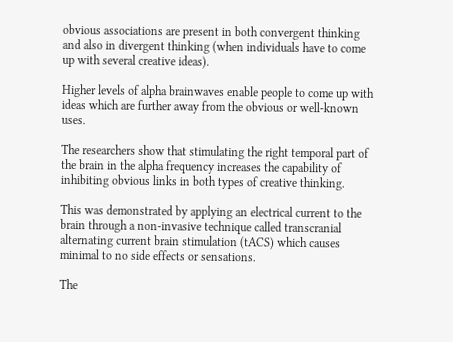obvious associations are present in both convergent thinking and also in divergent thinking (when individuals have to come up with several creative ideas).

Higher levels of alpha brainwaves enable people to come up with ideas which are further away from the obvious or well-known uses.

The researchers show that stimulating the right temporal part of the brain in the alpha frequency increases the capability of inhibiting obvious links in both types of creative thinking.

This was demonstrated by applying an electrical current to the brain through a non-invasive technique called transcranial alternating current brain stimulation (tACS) which causes minimal to no side effects or sensations.

The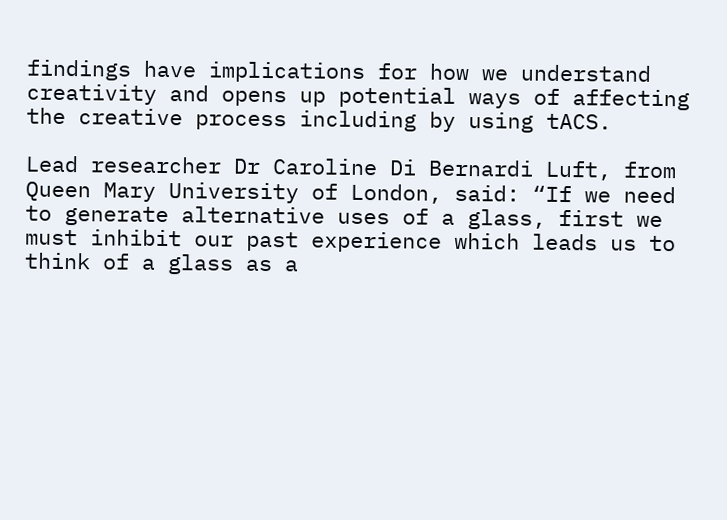findings have implications for how we understand creativity and opens up potential ways of affecting the creative process including by using tACS.

Lead researcher Dr Caroline Di Bernardi Luft, from Queen Mary University of London, said: “If we need to generate alternative uses of a glass, first we must inhibit our past experience which leads us to think of a glass as a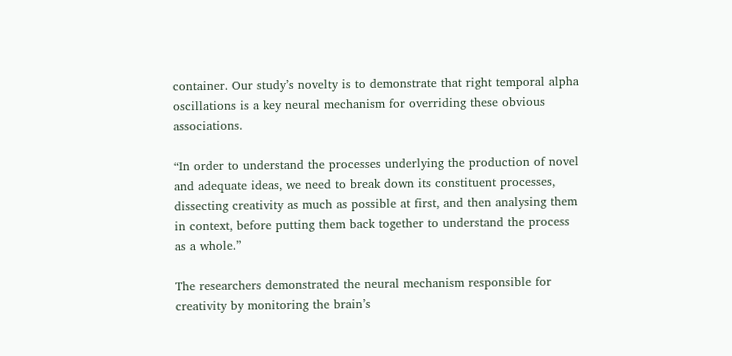container. Our study’s novelty is to demonstrate that right temporal alpha oscillations is a key neural mechanism for overriding these obvious associations.

“In order to understand the processes underlying the production of novel and adequate ideas, we need to break down its constituent processes, dissecting creativity as much as possible at first, and then analysing them in context, before putting them back together to understand the process as a whole.”

The researchers demonstrated the neural mechanism responsible for creativity by monitoring the brain’s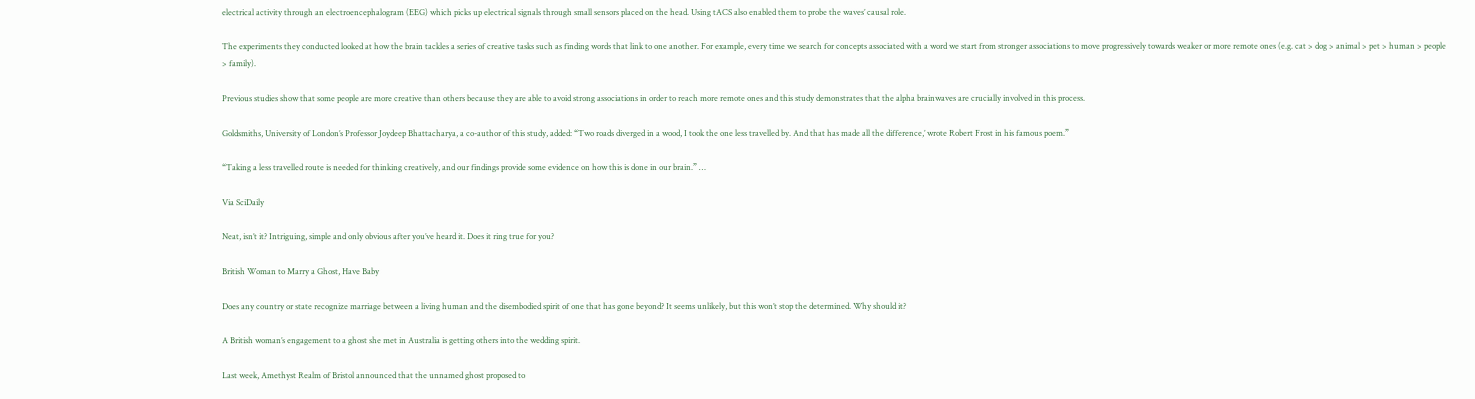electrical activity through an electroencephalogram (EEG) which picks up electrical signals through small sensors placed on the head. Using tACS also enabled them to probe the waves’ causal role.

The experiments they conducted looked at how the brain tackles a series of creative tasks such as finding words that link to one another. For example, every time we search for concepts associated with a word we start from stronger associations to move progressively towards weaker or more remote ones (e.g. cat > dog > animal > pet > human > people > family).

Previous studies show that some people are more creative than others because they are able to avoid strong associations in order to reach more remote ones and this study demonstrates that the alpha brainwaves are crucially involved in this process.

Goldsmiths, University of London’s Professor Joydeep Bhattacharya, a co-author of this study, added: “Two roads diverged in a wood, I took the one less travelled by. And that has made all the difference,’ wrote Robert Frost in his famous poem.”

“Taking a less travelled route is needed for thinking creatively, and our findings provide some evidence on how this is done in our brain.” …

Via SciDaily

Neat, isn’t it? Intriguing, simple and only obvious after you’ve heard it. Does it ring true for you?

British Woman to Marry a Ghost, Have Baby

Does any country or state recognize marriage between a living human and the disembodied spirit of one that has gone beyond? It seems unlikely, but this won’t stop the determined. Why should it?

A British woman’s engagement to a ghost she met in Australia is getting others into the wedding spirit.

Last week, Amethyst Realm of Bristol announced that the unnamed ghost proposed to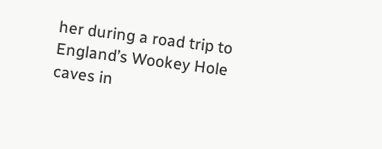her during a road trip to England’s Wookey Hole caves in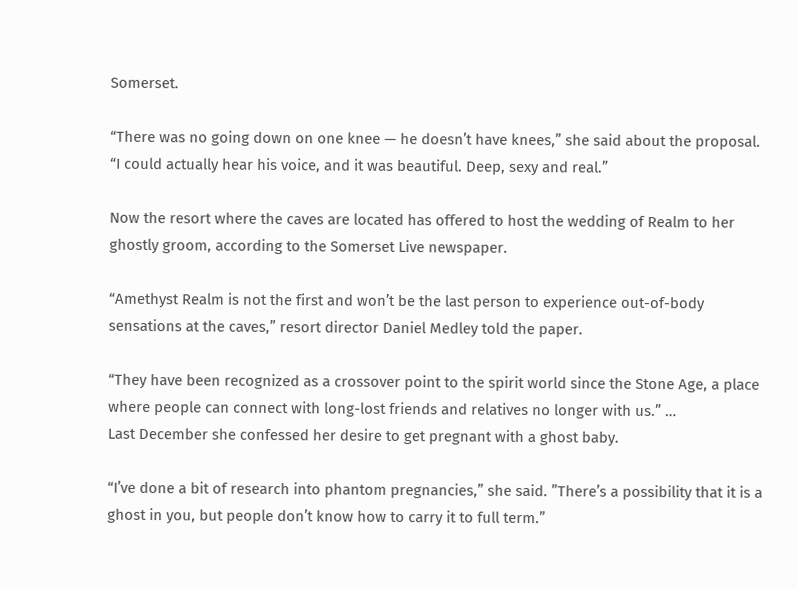Somerset.

“There was no going down on one knee — he doesn’t have knees,” she said about the proposal. “I could actually hear his voice, and it was beautiful. Deep, sexy and real.”

Now the resort where the caves are located has offered to host the wedding of Realm to her ghostly groom, according to the Somerset Live newspaper.

“Amethyst Realm is not the first and won’t be the last person to experience out-of-body sensations at the caves,” resort director Daniel Medley told the paper.

“They have been recognized as a crossover point to the spirit world since the Stone Age, a place where people can connect with long-lost friends and relatives no longer with us.” …
Last December she confessed her desire to get pregnant with a ghost baby.

“I’ve done a bit of research into phantom pregnancies,” she said. ”There’s a possibility that it is a ghost in you, but people don’t know how to carry it to full term.”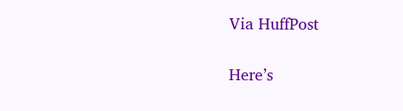Via HuffPost

Here’s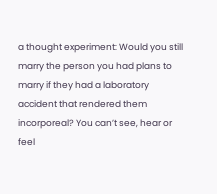a thought experiment: Would you still marry the person you had plans to marry if they had a laboratory accident that rendered them incorporeal? You can’t see, hear or feel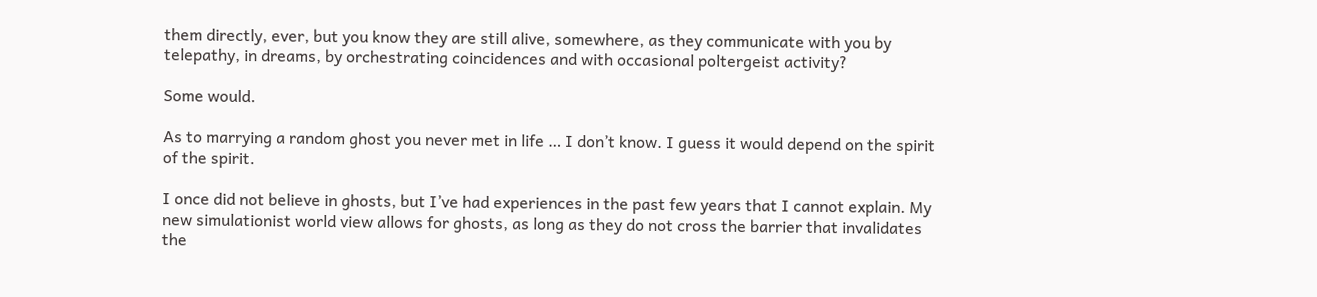them directly, ever, but you know they are still alive, somewhere, as they communicate with you by telepathy, in dreams, by orchestrating coincidences and with occasional poltergeist activity?

Some would.

As to marrying a random ghost you never met in life … I don’t know. I guess it would depend on the spirit of the spirit.

I once did not believe in ghosts, but I’ve had experiences in the past few years that I cannot explain. My new simulationist world view allows for ghosts, as long as they do not cross the barrier that invalidates the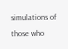simulations of those who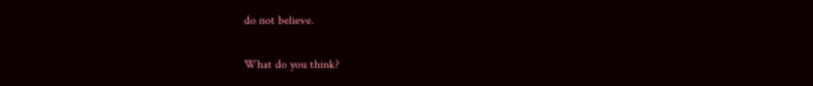do not believe.

What do you think?